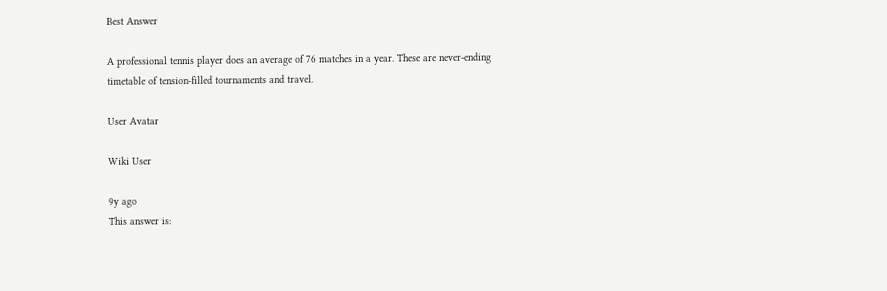Best Answer

A professional tennis player does an average of 76 matches in a year. These are never-ending timetable of tension-filled tournaments and travel.

User Avatar

Wiki User

9y ago
This answer is: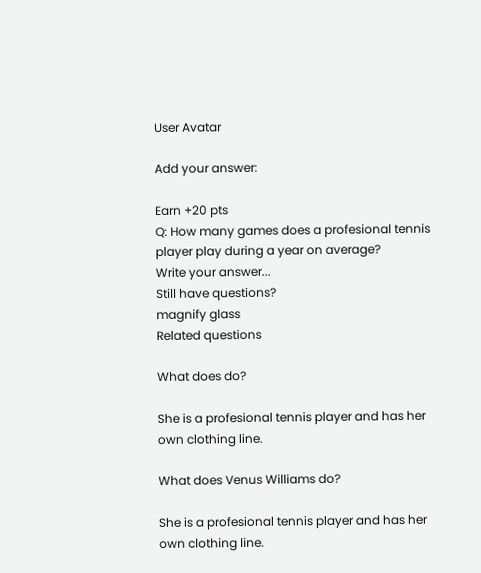User Avatar

Add your answer:

Earn +20 pts
Q: How many games does a profesional tennis player play during a year on average?
Write your answer...
Still have questions?
magnify glass
Related questions

What does do?

She is a profesional tennis player and has her own clothing line.

What does Venus Williams do?

She is a profesional tennis player and has her own clothing line.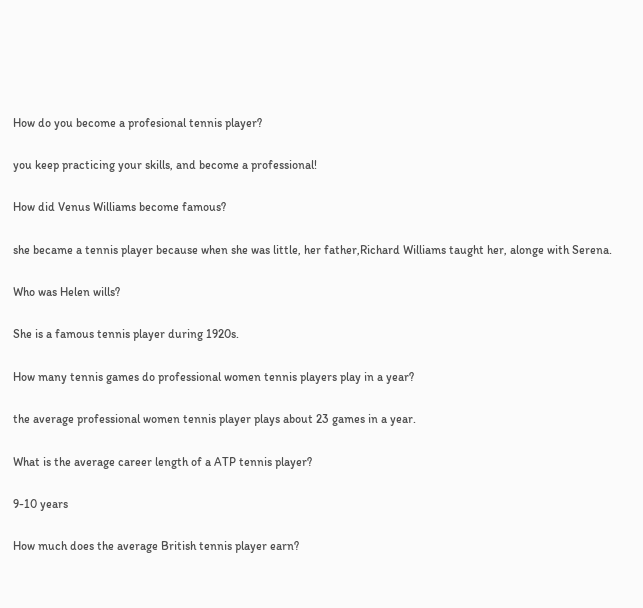How do you become a profesional tennis player?

you keep practicing your skills, and become a professional!

How did Venus Williams become famous?

she became a tennis player because when she was little, her father,Richard Williams taught her, alonge with Serena.

Who was Helen wills?

She is a famous tennis player during 1920s.

How many tennis games do professional women tennis players play in a year?

the average professional women tennis player plays about 23 games in a year.

What is the average career length of a ATP tennis player?

9-10 years

How much does the average British tennis player earn?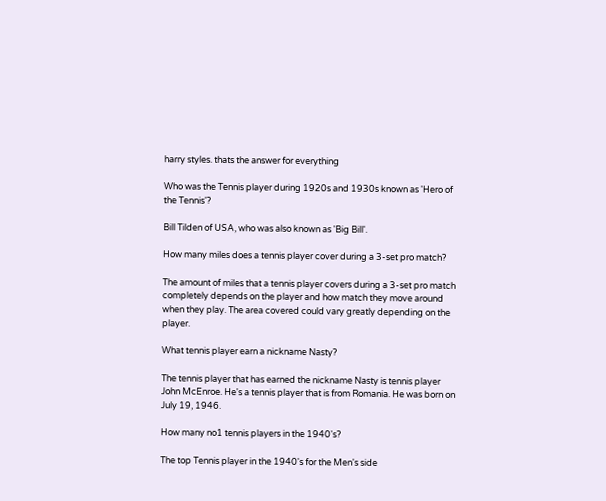harry styles. thats the answer for everything

Who was the Tennis player during 1920s and 1930s known as 'Hero of the Tennis'?

Bill Tilden of USA, who was also known as 'Big Bill'.

How many miles does a tennis player cover during a 3-set pro match?

The amount of miles that a tennis player covers during a 3-set pro match completely depends on the player and how match they move around when they play. The area covered could vary greatly depending on the player.

What tennis player earn a nickname Nasty?

The tennis player that has earned the nickname Nasty is tennis player John McEnroe. He's a tennis player that is from Romania. He was born on July 19, 1946.

How many no1 tennis players in the 1940's?

The top Tennis player in the 1940's for the Men's side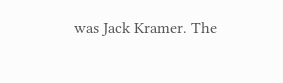was Jack Kramer. The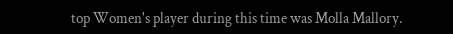top Women's player during this time was Molla Mallory.